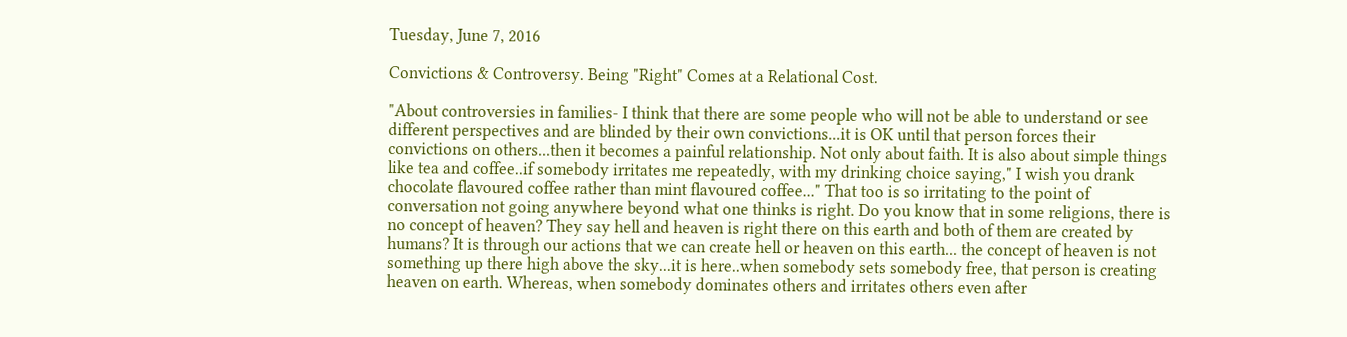Tuesday, June 7, 2016

Convictions & Controversy. Being "Right" Comes at a Relational Cost.

"About controversies in families- I think that there are some people who will not be able to understand or see different perspectives and are blinded by their own convictions...it is OK until that person forces their convictions on others...then it becomes a painful relationship. Not only about faith. It is also about simple things like tea and coffee..if somebody irritates me repeatedly, with my drinking choice saying," I wish you drank chocolate flavoured coffee rather than mint flavoured coffee..." That too is so irritating to the point of conversation not going anywhere beyond what one thinks is right. Do you know that in some religions, there is no concept of heaven? They say hell and heaven is right there on this earth and both of them are created by humans? It is through our actions that we can create hell or heaven on this earth... the concept of heaven is not something up there high above the sky...it is here..when somebody sets somebody free, that person is creating heaven on earth. Whereas, when somebody dominates others and irritates others even after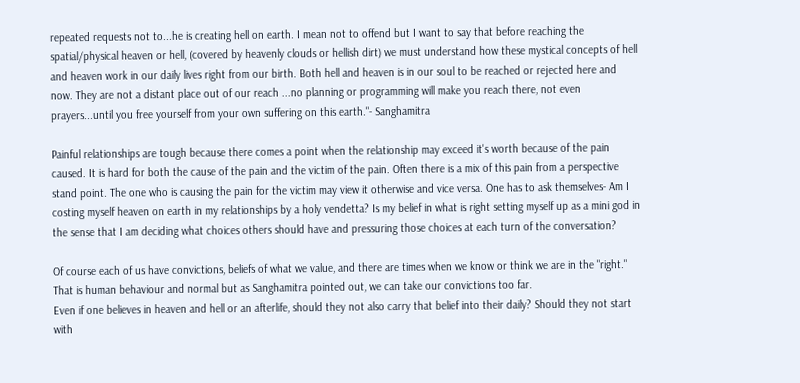repeated requests not to...he is creating hell on earth. I mean not to offend but I want to say that before reaching the spatial/physical heaven or hell, (covered by heavenly clouds or hellish dirt) we must understand how these mystical concepts of hell and heaven work in our daily lives right from our birth. Both hell and heaven is in our soul to be reached or rejected here and now. They are not a distant place out of our reach ...no planning or programming will make you reach there, not even prayers...until you free yourself from your own suffering on this earth."- Sanghamitra

Painful relationships are tough because there comes a point when the relationship may exceed it's worth because of the pain caused. It is hard for both the cause of the pain and the victim of the pain. Often there is a mix of this pain from a perspective stand point. The one who is causing the pain for the victim may view it otherwise and vice versa. One has to ask themselves- Am I costing myself heaven on earth in my relationships by a holy vendetta? Is my belief in what is right setting myself up as a mini god in the sense that I am deciding what choices others should have and pressuring those choices at each turn of the conversation?

Of course each of us have convictions, beliefs of what we value, and there are times when we know or think we are in the "right." That is human behaviour and normal but as Sanghamitra pointed out, we can take our convictions too far.
Even if one believes in heaven and hell or an afterlife, should they not also carry that belief into their daily? Should they not start with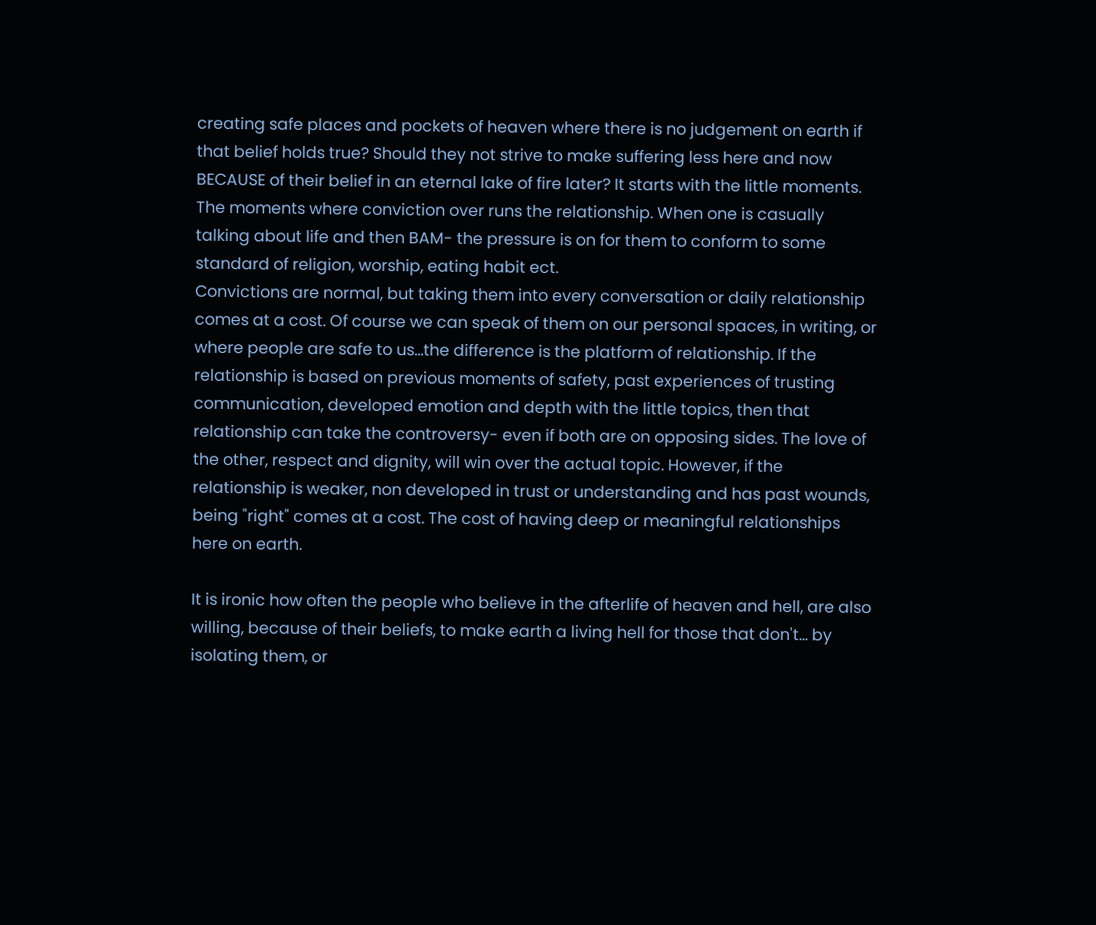creating safe places and pockets of heaven where there is no judgement on earth if that belief holds true? Should they not strive to make suffering less here and now BECAUSE of their belief in an eternal lake of fire later? It starts with the little moments. The moments where conviction over runs the relationship. When one is casually talking about life and then BAM- the pressure is on for them to conform to some standard of religion, worship, eating habit ect.
Convictions are normal, but taking them into every conversation or daily relationship comes at a cost. Of course we can speak of them on our personal spaces, in writing, or where people are safe to us...the difference is the platform of relationship. If the relationship is based on previous moments of safety, past experiences of trusting communication, developed emotion and depth with the little topics, then that relationship can take the controversy- even if both are on opposing sides. The love of the other, respect and dignity, will win over the actual topic. However, if the relationship is weaker, non developed in trust or understanding and has past wounds, being "right" comes at a cost. The cost of having deep or meaningful relationships here on earth.

It is ironic how often the people who believe in the afterlife of heaven and hell, are also willing, because of their beliefs, to make earth a living hell for those that don't... by isolating them, or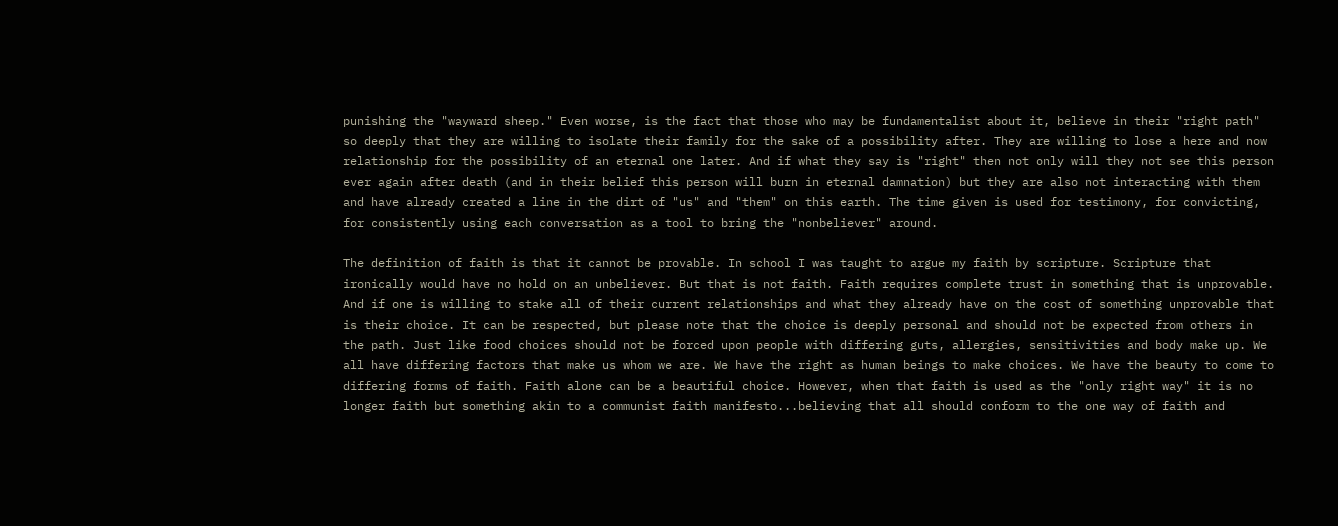punishing the "wayward sheep." Even worse, is the fact that those who may be fundamentalist about it, believe in their "right path" so deeply that they are willing to isolate their family for the sake of a possibility after. They are willing to lose a here and now relationship for the possibility of an eternal one later. And if what they say is "right" then not only will they not see this person ever again after death (and in their belief this person will burn in eternal damnation) but they are also not interacting with them and have already created a line in the dirt of "us" and "them" on this earth. The time given is used for testimony, for convicting, for consistently using each conversation as a tool to bring the "nonbeliever" around.

The definition of faith is that it cannot be provable. In school I was taught to argue my faith by scripture. Scripture that ironically would have no hold on an unbeliever. But that is not faith. Faith requires complete trust in something that is unprovable. And if one is willing to stake all of their current relationships and what they already have on the cost of something unprovable that is their choice. It can be respected, but please note that the choice is deeply personal and should not be expected from others in the path. Just like food choices should not be forced upon people with differing guts, allergies, sensitivities and body make up. We all have differing factors that make us whom we are. We have the right as human beings to make choices. We have the beauty to come to differing forms of faith. Faith alone can be a beautiful choice. However, when that faith is used as the "only right way" it is no longer faith but something akin to a communist faith manifesto...believing that all should conform to the one way of faith and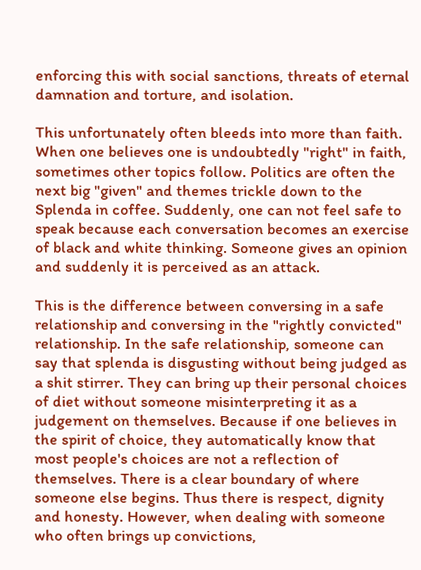enforcing this with social sanctions, threats of eternal damnation and torture, and isolation.

This unfortunately often bleeds into more than faith. When one believes one is undoubtedly "right" in faith, sometimes other topics follow. Politics are often the next big "given" and themes trickle down to the Splenda in coffee. Suddenly, one can not feel safe to speak because each conversation becomes an exercise of black and white thinking. Someone gives an opinion and suddenly it is perceived as an attack.

This is the difference between conversing in a safe relationship and conversing in the "rightly convicted" relationship. In the safe relationship, someone can say that splenda is disgusting without being judged as a shit stirrer. They can bring up their personal choices of diet without someone misinterpreting it as a judgement on themselves. Because if one believes in the spirit of choice, they automatically know that most people's choices are not a reflection of themselves. There is a clear boundary of where someone else begins. Thus there is respect, dignity and honesty. However, when dealing with someone who often brings up convictions,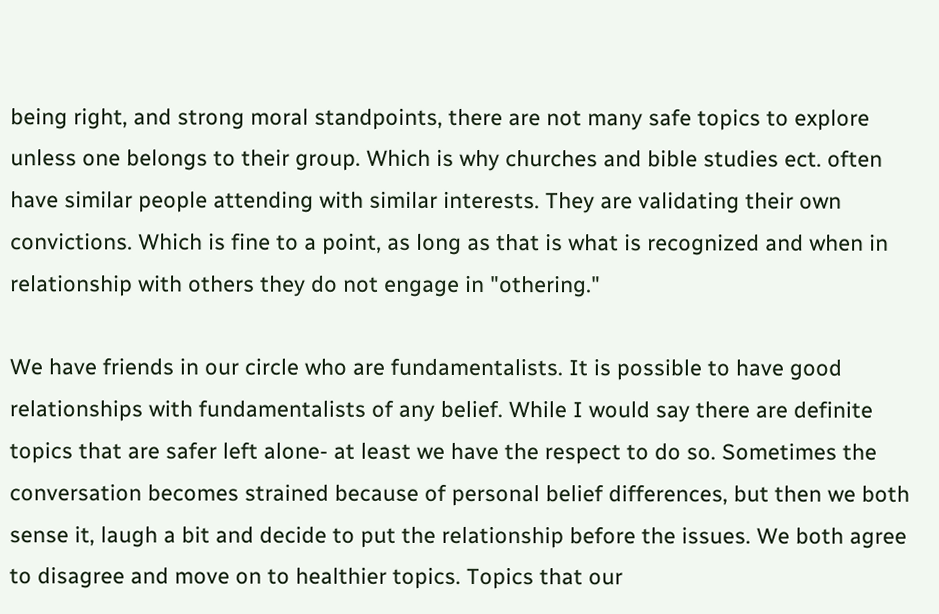being right, and strong moral standpoints, there are not many safe topics to explore unless one belongs to their group. Which is why churches and bible studies ect. often have similar people attending with similar interests. They are validating their own convictions. Which is fine to a point, as long as that is what is recognized and when in relationship with others they do not engage in "othering."

We have friends in our circle who are fundamentalists. It is possible to have good relationships with fundamentalists of any belief. While I would say there are definite topics that are safer left alone- at least we have the respect to do so. Sometimes the conversation becomes strained because of personal belief differences, but then we both sense it, laugh a bit and decide to put the relationship before the issues. We both agree to disagree and move on to healthier topics. Topics that our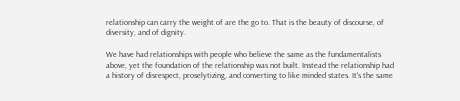relationship can carry the weight of are the go to. That is the beauty of discourse, of diversity, and of dignity.

We have had relationships with people who believe the same as the fundamentalists above, yet the foundation of the relationship was not built. Instead the relationship had a history of disrespect, proselytizing, and converting to like minded states. It's the same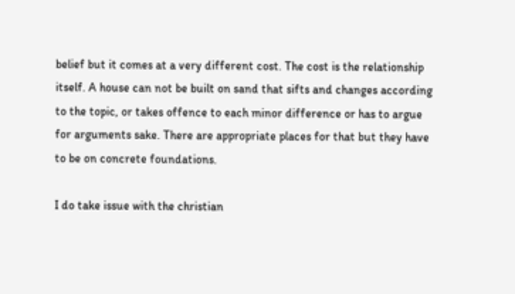belief but it comes at a very different cost. The cost is the relationship itself. A house can not be built on sand that sifts and changes according to the topic, or takes offence to each minor difference or has to argue for arguments sake. There are appropriate places for that but they have to be on concrete foundations.

I do take issue with the christian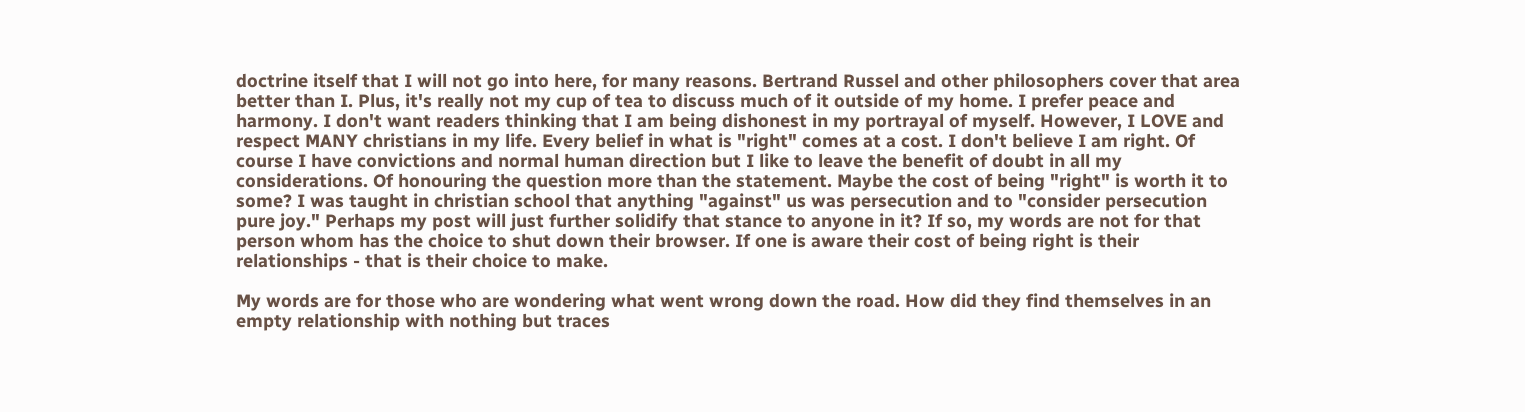doctrine itself that I will not go into here, for many reasons. Bertrand Russel and other philosophers cover that area better than I. Plus, it's really not my cup of tea to discuss much of it outside of my home. I prefer peace and harmony. I don't want readers thinking that I am being dishonest in my portrayal of myself. However, I LOVE and respect MANY christians in my life. Every belief in what is "right" comes at a cost. I don't believe I am right. Of course I have convictions and normal human direction but I like to leave the benefit of doubt in all my considerations. Of honouring the question more than the statement. Maybe the cost of being "right" is worth it to some? I was taught in christian school that anything "against" us was persecution and to "consider persecution pure joy." Perhaps my post will just further solidify that stance to anyone in it? If so, my words are not for that person whom has the choice to shut down their browser. If one is aware their cost of being right is their relationships - that is their choice to make.

My words are for those who are wondering what went wrong down the road. How did they find themselves in an empty relationship with nothing but traces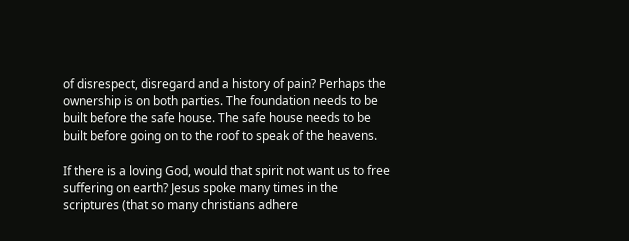of disrespect, disregard and a history of pain? Perhaps the ownership is on both parties. The foundation needs to be built before the safe house. The safe house needs to be built before going on to the roof to speak of the heavens.

If there is a loving God, would that spirit not want us to free suffering on earth? Jesus spoke many times in the scriptures (that so many christians adhere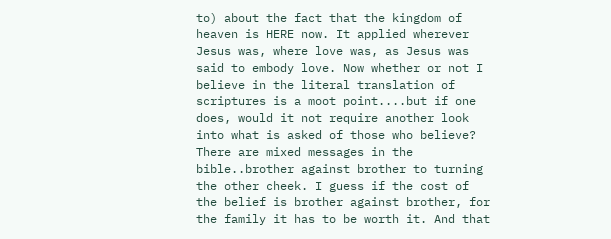to) about the fact that the kingdom of heaven is HERE now. It applied wherever Jesus was, where love was, as Jesus was said to embody love. Now whether or not I believe in the literal translation of scriptures is a moot point....but if one does, would it not require another look into what is asked of those who believe? There are mixed messages in the bible..brother against brother to turning the other cheek. I guess if the cost of the belief is brother against brother, for the family it has to be worth it. And that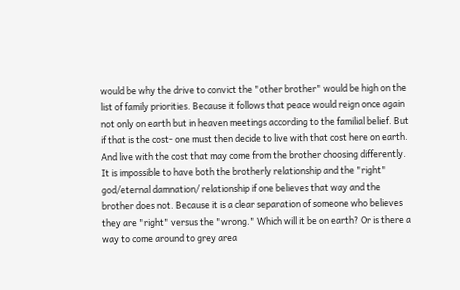would be why the drive to convict the "other brother" would be high on the list of family priorities. Because it follows that peace would reign once again not only on earth but in heaven meetings according to the familial belief. But if that is the cost- one must then decide to live with that cost here on earth. And live with the cost that may come from the brother choosing differently. It is impossible to have both the brotherly relationship and the "right" god/eternal damnation/ relationship if one believes that way and the brother does not. Because it is a clear separation of someone who believes they are "right" versus the "wrong." Which will it be on earth? Or is there a way to come around to grey area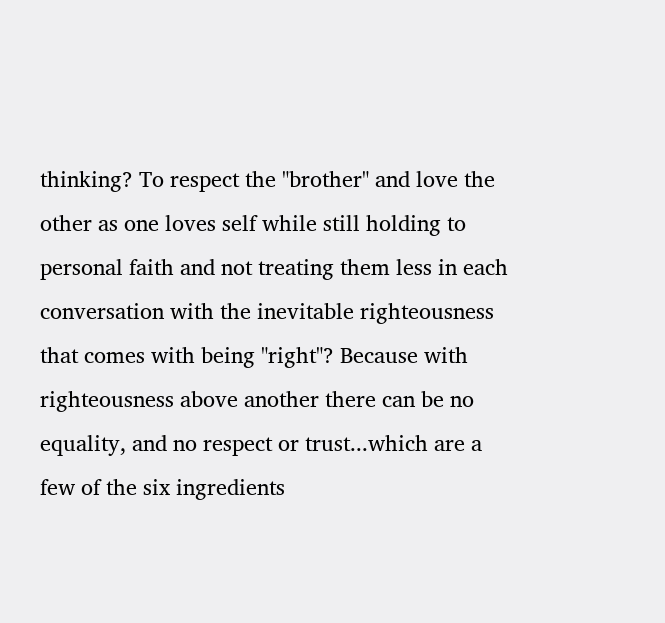thinking? To respect the "brother" and love the other as one loves self while still holding to personal faith and not treating them less in each conversation with the inevitable righteousness that comes with being "right"? Because with righteousness above another there can be no equality, and no respect or trust...which are a few of the six ingredients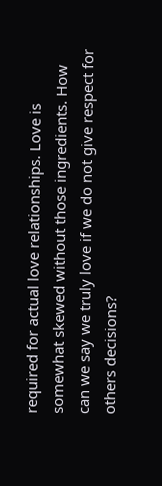required for actual love relationships. Love is somewhat skewed without those ingredients. How can we say we truly love if we do not give respect for others decisions?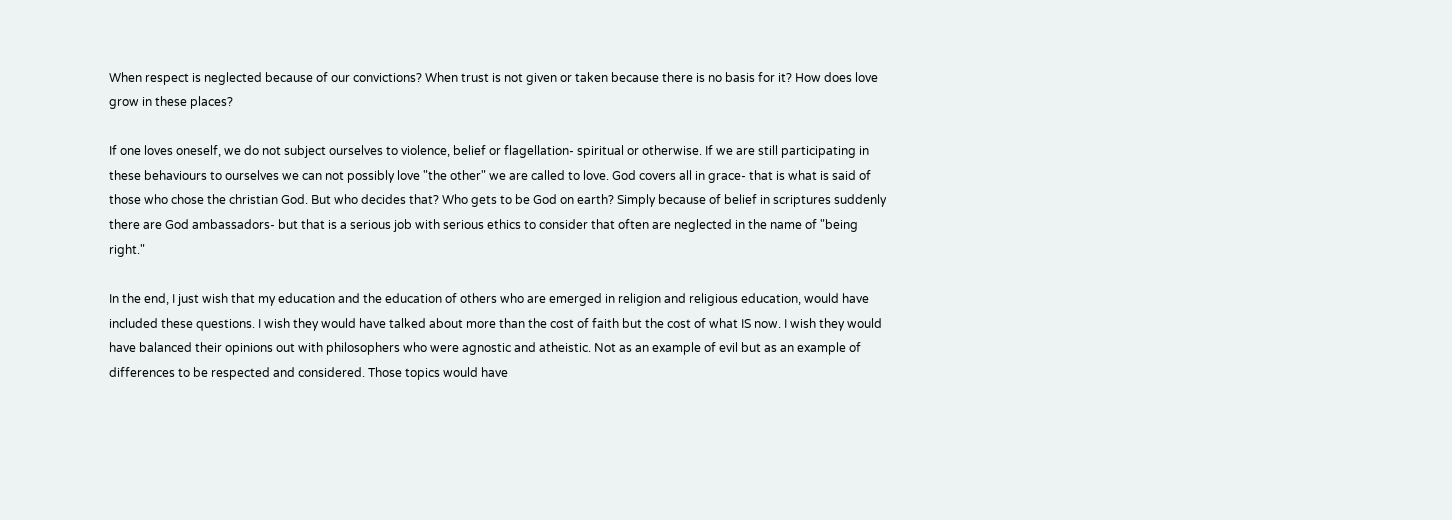When respect is neglected because of our convictions? When trust is not given or taken because there is no basis for it? How does love grow in these places?

If one loves oneself, we do not subject ourselves to violence, belief or flagellation- spiritual or otherwise. If we are still participating in these behaviours to ourselves we can not possibly love "the other" we are called to love. God covers all in grace- that is what is said of those who chose the christian God. But who decides that? Who gets to be God on earth? Simply because of belief in scriptures suddenly there are God ambassadors- but that is a serious job with serious ethics to consider that often are neglected in the name of "being right."

In the end, I just wish that my education and the education of others who are emerged in religion and religious education, would have included these questions. I wish they would have talked about more than the cost of faith but the cost of what IS now. I wish they would have balanced their opinions out with philosophers who were agnostic and atheistic. Not as an example of evil but as an example of differences to be respected and considered. Those topics would have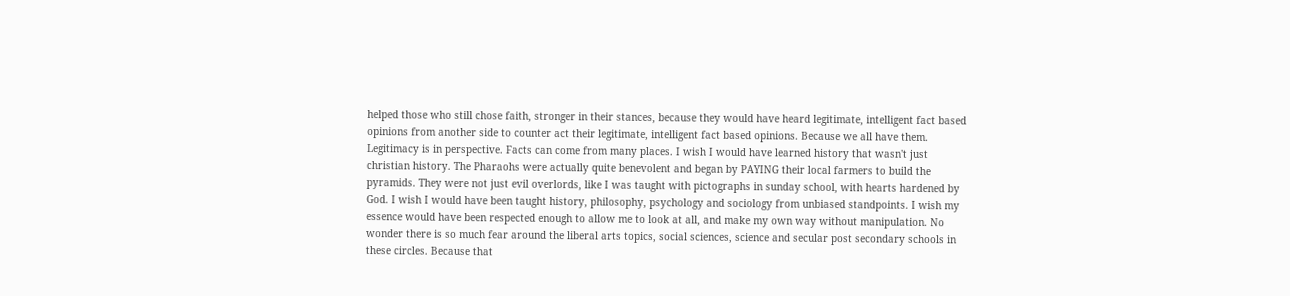helped those who still chose faith, stronger in their stances, because they would have heard legitimate, intelligent fact based opinions from another side to counter act their legitimate, intelligent fact based opinions. Because we all have them. Legitimacy is in perspective. Facts can come from many places. I wish I would have learned history that wasn't just christian history. The Pharaohs were actually quite benevolent and began by PAYING their local farmers to build the pyramids. They were not just evil overlords, like I was taught with pictographs in sunday school, with hearts hardened by God. I wish I would have been taught history, philosophy, psychology and sociology from unbiased standpoints. I wish my essence would have been respected enough to allow me to look at all, and make my own way without manipulation. No wonder there is so much fear around the liberal arts topics, social sciences, science and secular post secondary schools in these circles. Because that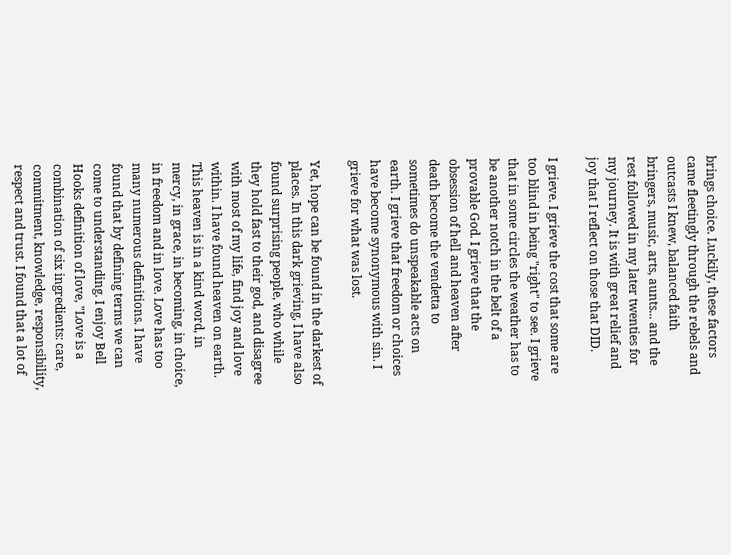brings choice. Luckily, these factors came fleetingly through the rebels and outcasts I knew, balanced faith bringers, music, arts, aunts... and the rest followed in my later twenties for my journey. It is with great relief and joy that I reflect on those that DID.

I grieve. I grieve the cost that some are too blind in being "right" to see. I grieve that in some circles the weather has to be another notch in the belt of a provable God. I grieve that the obsession of hell and heaven after death become the vendetta to sometimes do unspeakable acts on earth. I grieve that freedom or choices have become synonymous with sin. I grieve for what was lost.

Yet, hope can be found in the darkest of places. In this dark grieving, I have also found surprising people, who while they hold fast to their god, and disagree with most of my life, find joy and love within. I have found heaven on earth. This heaven is in a kind word, in mercy, in grace, in becoming, in choice, in freedom and in love. Love has too many numerous definitions. I have found that by defining terms we can come to understanding. I enjoy Bell Hooks definition of love, "Love is a combination of six ingredients: care, commitment, knowledge, responsibility, respect and trust. I found that a lot of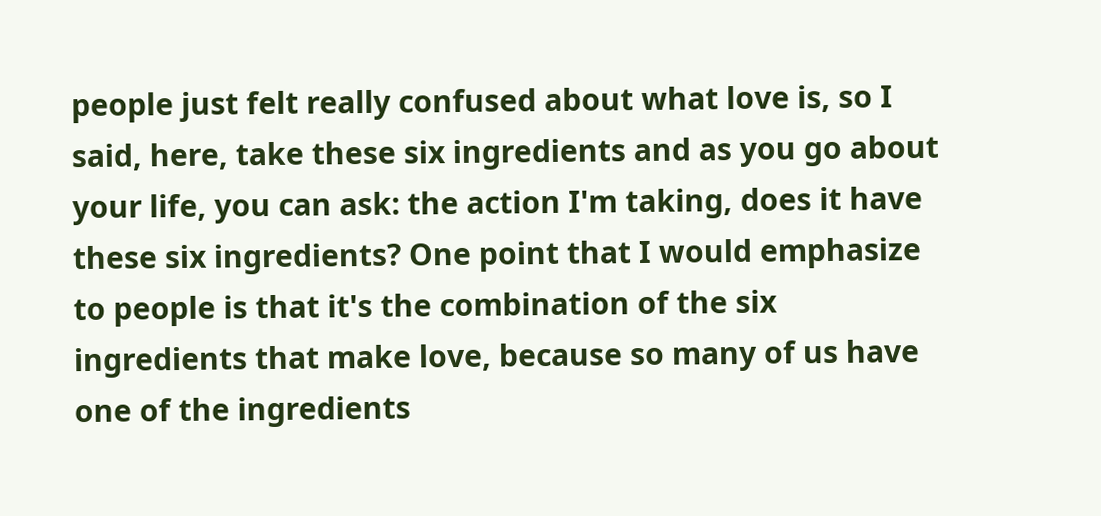people just felt really confused about what love is, so I said, here, take these six ingredients and as you go about your life, you can ask: the action I'm taking, does it have these six ingredients? One point that I would emphasize to people is that it's the combination of the six ingredients that make love, because so many of us have one of the ingredients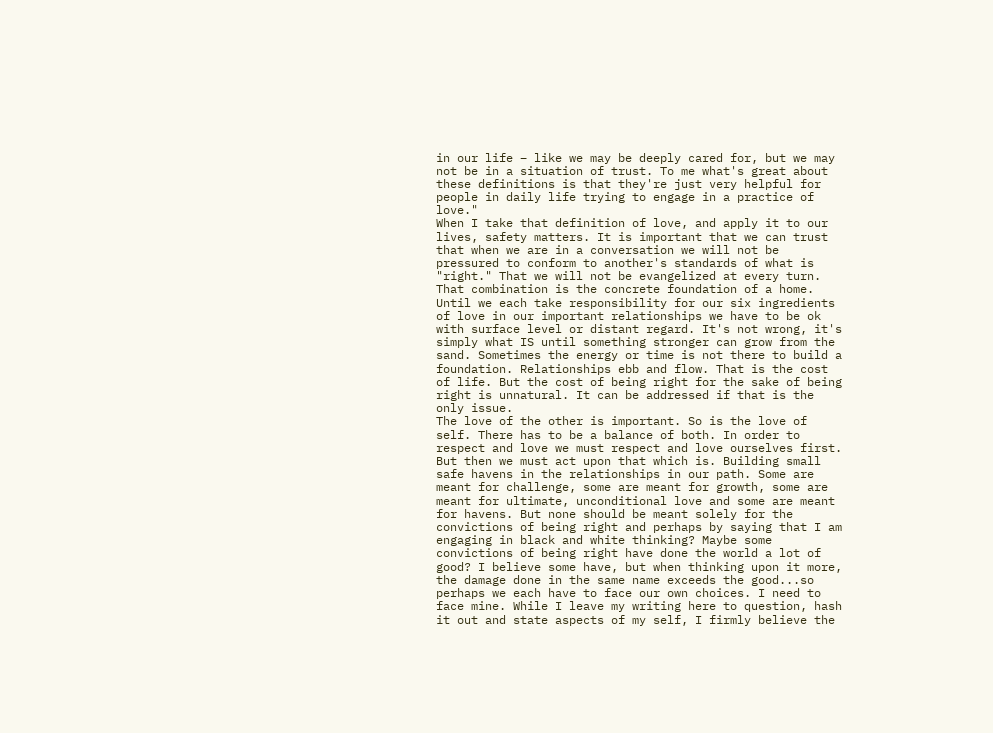in our life – like we may be deeply cared for, but we may not be in a situation of trust. To me what's great about these definitions is that they're just very helpful for people in daily life trying to engage in a practice of love."
When I take that definition of love, and apply it to our lives, safety matters. It is important that we can trust that when we are in a conversation we will not be pressured to conform to another's standards of what is "right." That we will not be evangelized at every turn. That combination is the concrete foundation of a home. Until we each take responsibility for our six ingredients of love in our important relationships we have to be ok with surface level or distant regard. It's not wrong, it's simply what IS until something stronger can grow from the sand. Sometimes the energy or time is not there to build a foundation. Relationships ebb and flow. That is the cost of life. But the cost of being right for the sake of being right is unnatural. It can be addressed if that is the only issue.
The love of the other is important. So is the love of self. There has to be a balance of both. In order to respect and love we must respect and love ourselves first. But then we must act upon that which is. Building small safe havens in the relationships in our path. Some are meant for challenge, some are meant for growth, some are meant for ultimate, unconditional love and some are meant for havens. But none should be meant solely for the convictions of being right and perhaps by saying that I am engaging in black and white thinking? Maybe some convictions of being right have done the world a lot of good? I believe some have, but when thinking upon it more, the damage done in the same name exceeds the good...so perhaps we each have to face our own choices. I need to face mine. While I leave my writing here to question, hash it out and state aspects of my self, I firmly believe the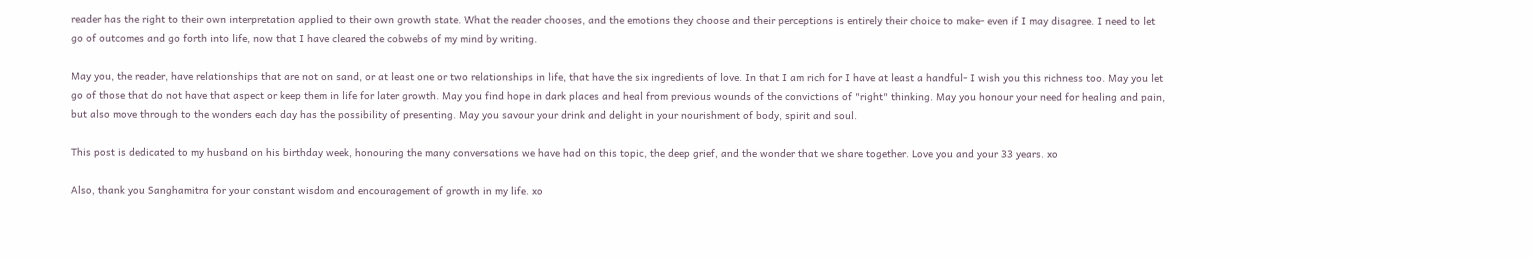reader has the right to their own interpretation applied to their own growth state. What the reader chooses, and the emotions they choose and their perceptions is entirely their choice to make- even if I may disagree. I need to let go of outcomes and go forth into life, now that I have cleared the cobwebs of my mind by writing.

May you, the reader, have relationships that are not on sand, or at least one or two relationships in life, that have the six ingredients of love. In that I am rich for I have at least a handful- I wish you this richness too. May you let go of those that do not have that aspect or keep them in life for later growth. May you find hope in dark places and heal from previous wounds of the convictions of "right" thinking. May you honour your need for healing and pain, but also move through to the wonders each day has the possibility of presenting. May you savour your drink and delight in your nourishment of body, spirit and soul.

This post is dedicated to my husband on his birthday week, honouring the many conversations we have had on this topic, the deep grief, and the wonder that we share together. Love you and your 33 years. xo

Also, thank you Sanghamitra for your constant wisdom and encouragement of growth in my life. xo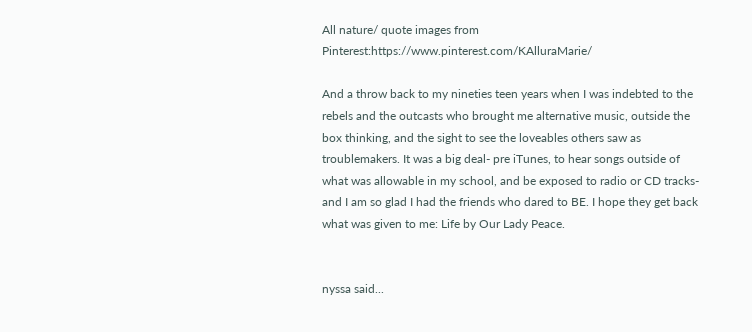All nature/ quote images from Pinterest:https://www.pinterest.com/KAlluraMarie/

And a throw back to my nineties teen years when I was indebted to the rebels and the outcasts who brought me alternative music, outside the box thinking, and the sight to see the loveables others saw as troublemakers. It was a big deal- pre iTunes, to hear songs outside of what was allowable in my school, and be exposed to radio or CD tracks- and I am so glad I had the friends who dared to BE. I hope they get back what was given to me: Life by Our Lady Peace.


nyssa said...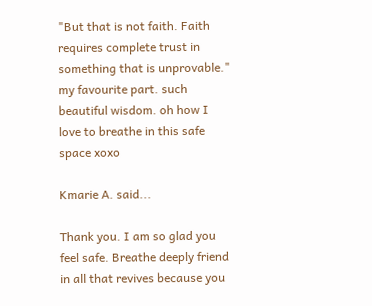"But that is not faith. Faith requires complete trust in something that is unprovable." my favourite part. such beautiful wisdom. oh how I love to breathe in this safe space xoxo

Kmarie A. said...

Thank you. I am so glad you feel safe. Breathe deeply friend in all that revives because you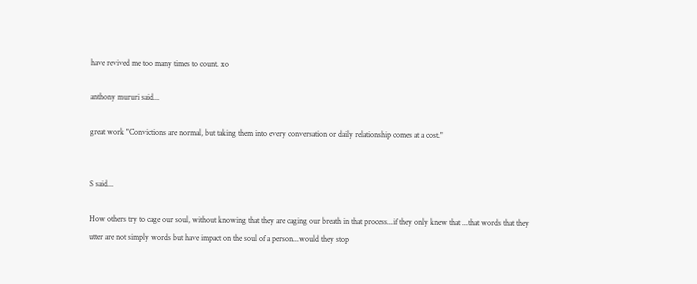have revived me too many times to count. xo

anthony mururi said...

great work "Convictions are normal, but taking them into every conversation or daily relationship comes at a cost."


S said...

How others try to cage our soul, without knowing that they are caging our breath in that process...if they only knew that ...that words that they utter are not simply words but have impact on the soul of a person...would they stop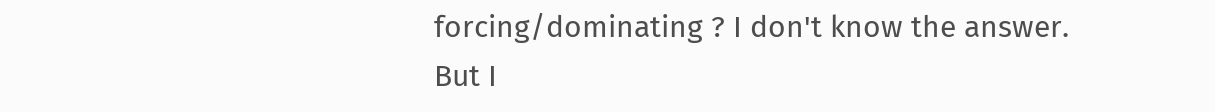forcing/dominating ? I don't know the answer. But I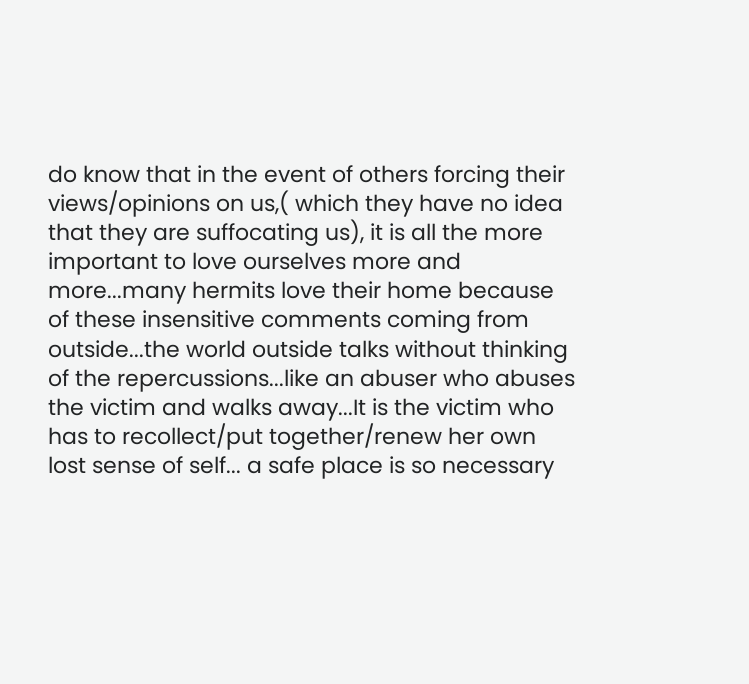do know that in the event of others forcing their views/opinions on us,( which they have no idea that they are suffocating us), it is all the more important to love ourselves more and more...many hermits love their home because of these insensitive comments coming from outside...the world outside talks without thinking of the repercussions...like an abuser who abuses the victim and walks away...It is the victim who has to recollect/put together/renew her own lost sense of self... a safe place is so necessary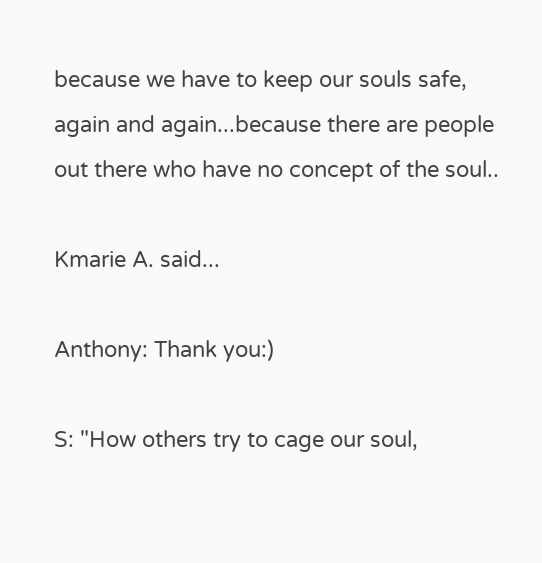because we have to keep our souls safe, again and again...because there are people out there who have no concept of the soul..

Kmarie A. said...

Anthony: Thank you:)

S: "How others try to cage our soul,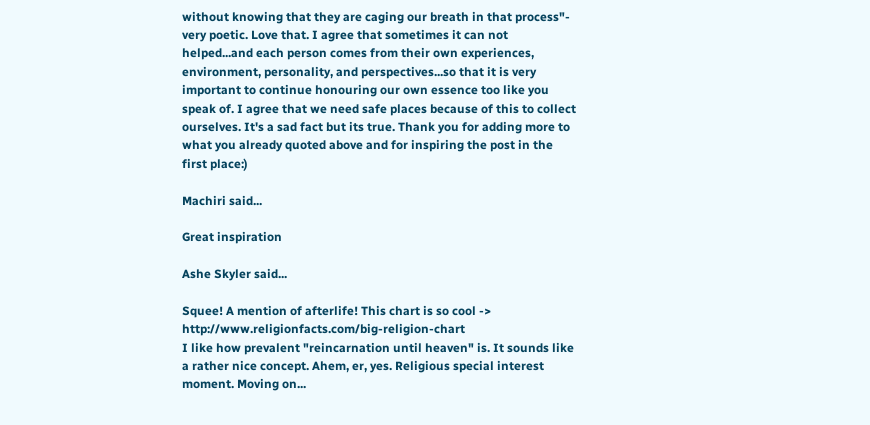without knowing that they are caging our breath in that process"- very poetic. Love that. I agree that sometimes it can not helped...and each person comes from their own experiences, environment, personality, and perspectives...so that it is very important to continue honouring our own essence too like you speak of. I agree that we need safe places because of this to collect ourselves. It's a sad fact but its true. Thank you for adding more to what you already quoted above and for inspiring the post in the first place:)

Machiri said...

Great inspiration

Ashe Skyler said...

Squee! A mention of afterlife! This chart is so cool -> http://www.religionfacts.com/big-religion-chart
I like how prevalent "reincarnation until heaven" is. It sounds like a rather nice concept. Ahem, er, yes. Religious special interest moment. Moving on...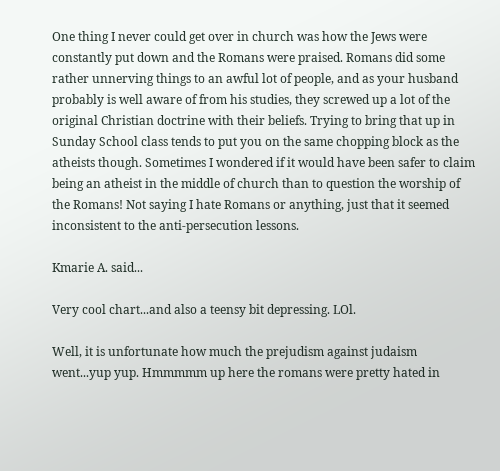One thing I never could get over in church was how the Jews were constantly put down and the Romans were praised. Romans did some rather unnerving things to an awful lot of people, and as your husband probably is well aware of from his studies, they screwed up a lot of the original Christian doctrine with their beliefs. Trying to bring that up in Sunday School class tends to put you on the same chopping block as the atheists though. Sometimes I wondered if it would have been safer to claim being an atheist in the middle of church than to question the worship of the Romans! Not saying I hate Romans or anything, just that it seemed inconsistent to the anti-persecution lessons.

Kmarie A. said...

Very cool chart...and also a teensy bit depressing. LOl.

Well, it is unfortunate how much the prejudism against judaism went...yup yup. Hmmmmm up here the romans were pretty hated in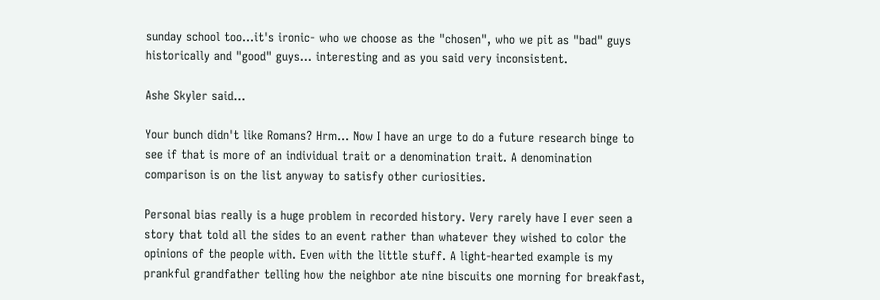sunday school too...it's ironic- who we choose as the "chosen", who we pit as "bad" guys historically and "good" guys... interesting and as you said very inconsistent.

Ashe Skyler said...

Your bunch didn't like Romans? Hrm... Now I have an urge to do a future research binge to see if that is more of an individual trait or a denomination trait. A denomination comparison is on the list anyway to satisfy other curiosities.

Personal bias really is a huge problem in recorded history. Very rarely have I ever seen a story that told all the sides to an event rather than whatever they wished to color the opinions of the people with. Even with the little stuff. A light-hearted example is my prankful grandfather telling how the neighbor ate nine biscuits one morning for breakfast,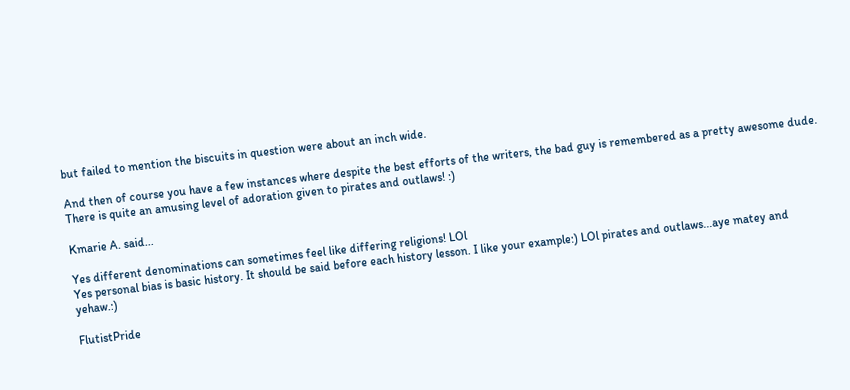but failed to mention the biscuits in question were about an inch wide.

And then of course you have a few instances where despite the best efforts of the writers, the bad guy is remembered as a pretty awesome dude. There is quite an amusing level of adoration given to pirates and outlaws! :)

Kmarie A. said...

Yes different denominations can sometimes feel like differing religions! LOl
Yes personal bias is basic history. It should be said before each history lesson. I like your example:) LOl pirates and outlaws...aye matey and yehaw.:)

FlutistPride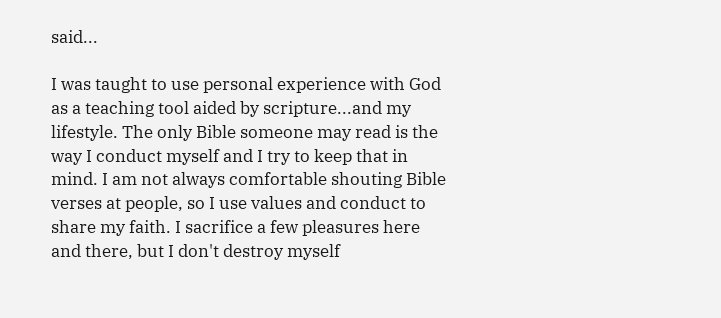said...

I was taught to use personal experience with God as a teaching tool aided by scripture...and my lifestyle. The only Bible someone may read is the way I conduct myself and I try to keep that in mind. I am not always comfortable shouting Bible verses at people, so I use values and conduct to share my faith. I sacrifice a few pleasures here and there, but I don't destroy myself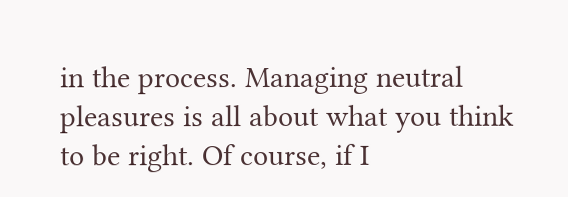in the process. Managing neutral pleasures is all about what you think to be right. Of course, if I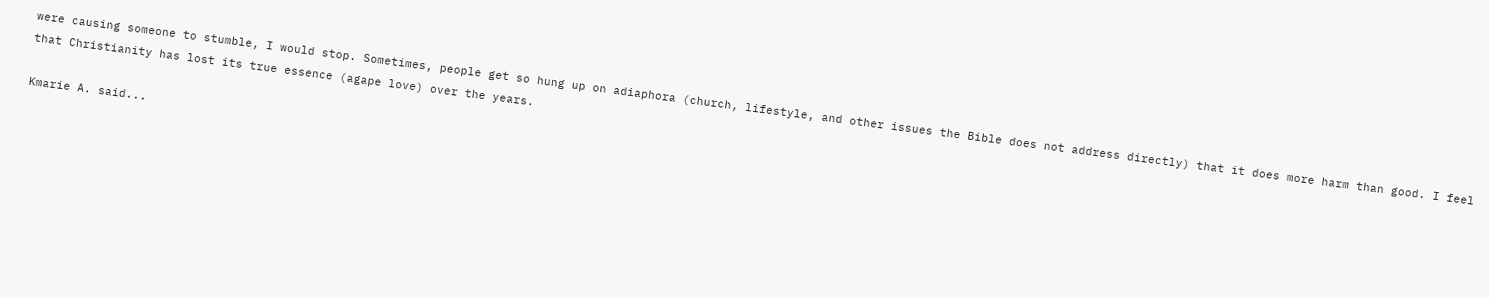were causing someone to stumble, I would stop. Sometimes, people get so hung up on adiaphora (church, lifestyle, and other issues the Bible does not address directly) that it does more harm than good. I feel that Christianity has lost its true essence (agape love) over the years.

Kmarie A. said...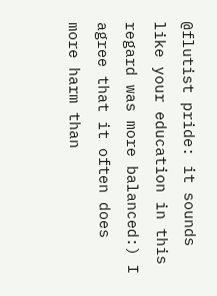@flutist pride: it sounds like your education in this regard was more balanced:) I agree that it often does more harm than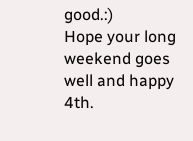good.:)
Hope your long weekend goes well and happy 4th.